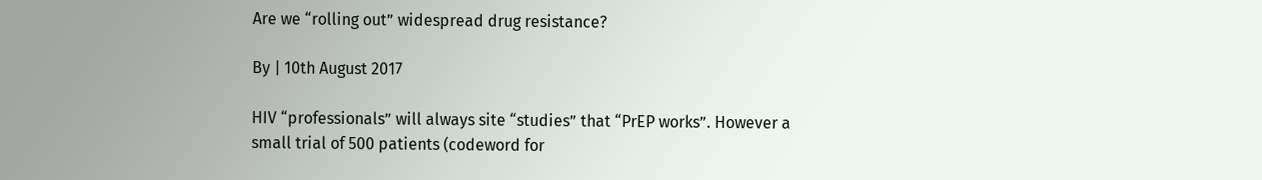Are we “rolling out” widespread drug resistance?

By | 10th August 2017

HIV “professionals” will always site “studies” that “PrEP works”. However a small trial of 500 patients (codeword for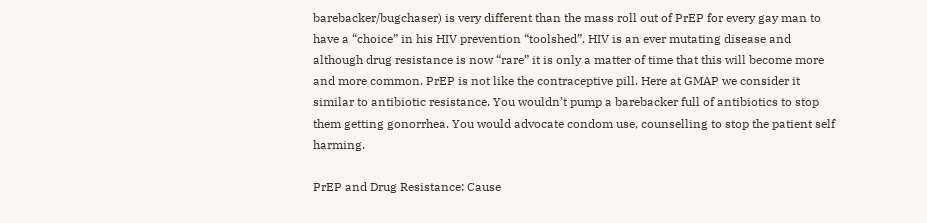barebacker/bugchaser) is very different than the mass roll out of PrEP for every gay man to have a “choice” in his HIV prevention “toolshed”. HIV is an ever mutating disease and although drug resistance is now “rare” it is only a matter of time that this will become more and more common. PrEP is not like the contraceptive pill. Here at GMAP we consider it similar to antibiotic resistance. You wouldn’t pump a barebacker full of antibiotics to stop them getting gonorrhea. You would advocate condom use, counselling to stop the patient self harming.

PrEP and Drug Resistance: Cause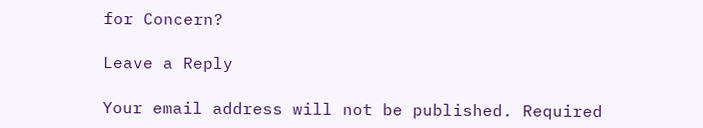for Concern?

Leave a Reply

Your email address will not be published. Required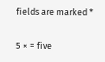fields are marked *

5 × = five